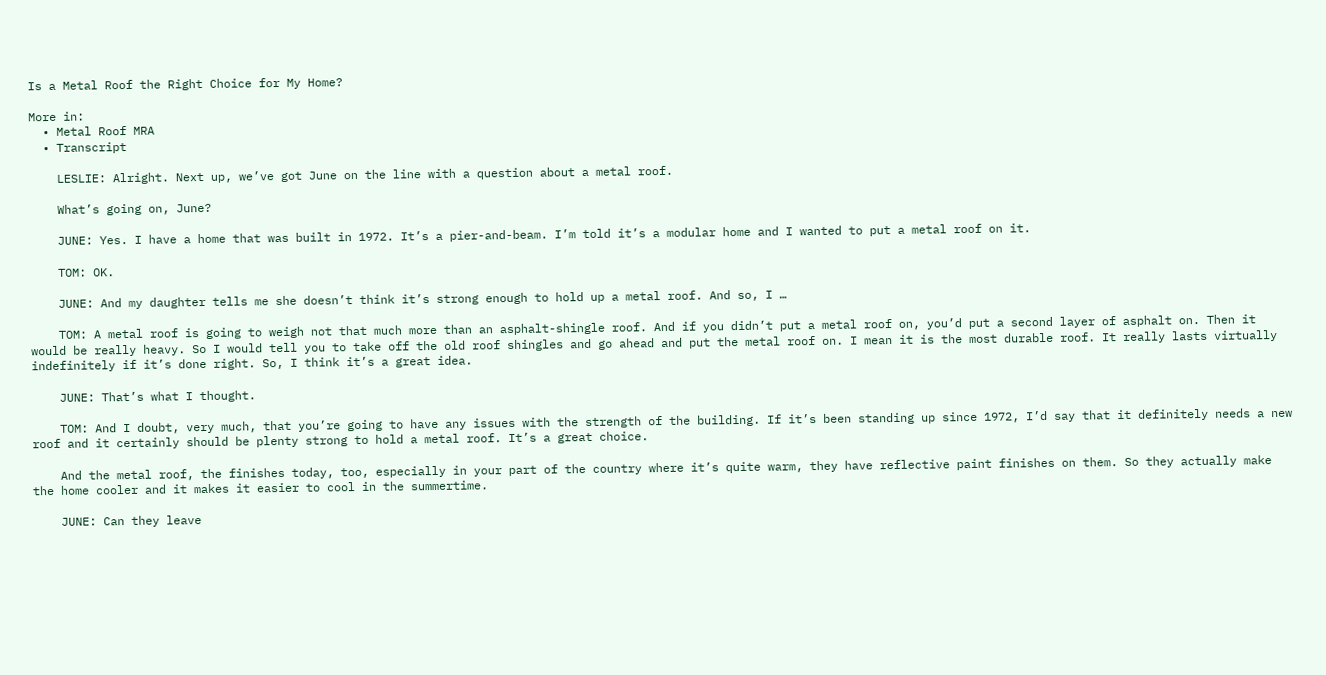Is a Metal Roof the Right Choice for My Home?

More in:
  • Metal Roof MRA
  • Transcript

    LESLIE: Alright. Next up, we’ve got June on the line with a question about a metal roof.

    What’s going on, June?

    JUNE: Yes. I have a home that was built in 1972. It’s a pier-and-beam. I’m told it’s a modular home and I wanted to put a metal roof on it.

    TOM: OK.

    JUNE: And my daughter tells me she doesn’t think it’s strong enough to hold up a metal roof. And so, I …

    TOM: A metal roof is going to weigh not that much more than an asphalt-shingle roof. And if you didn’t put a metal roof on, you’d put a second layer of asphalt on. Then it would be really heavy. So I would tell you to take off the old roof shingles and go ahead and put the metal roof on. I mean it is the most durable roof. It really lasts virtually indefinitely if it’s done right. So, I think it’s a great idea.

    JUNE: That’s what I thought.

    TOM: And I doubt, very much, that you’re going to have any issues with the strength of the building. If it’s been standing up since 1972, I’d say that it definitely needs a new roof and it certainly should be plenty strong to hold a metal roof. It’s a great choice.

    And the metal roof, the finishes today, too, especially in your part of the country where it’s quite warm, they have reflective paint finishes on them. So they actually make the home cooler and it makes it easier to cool in the summertime.

    JUNE: Can they leave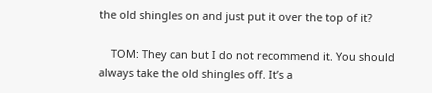the old shingles on and just put it over the top of it?

    TOM: They can but I do not recommend it. You should always take the old shingles off. It’s a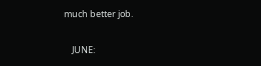much better job.

    JUNE: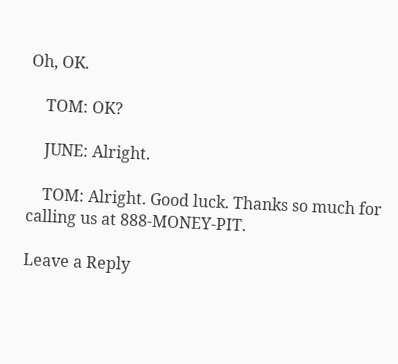Oh, OK.

    TOM: OK?

    JUNE: Alright.

    TOM: Alright. Good luck. Thanks so much for calling us at 888-MONEY-PIT.

Leave a Reply